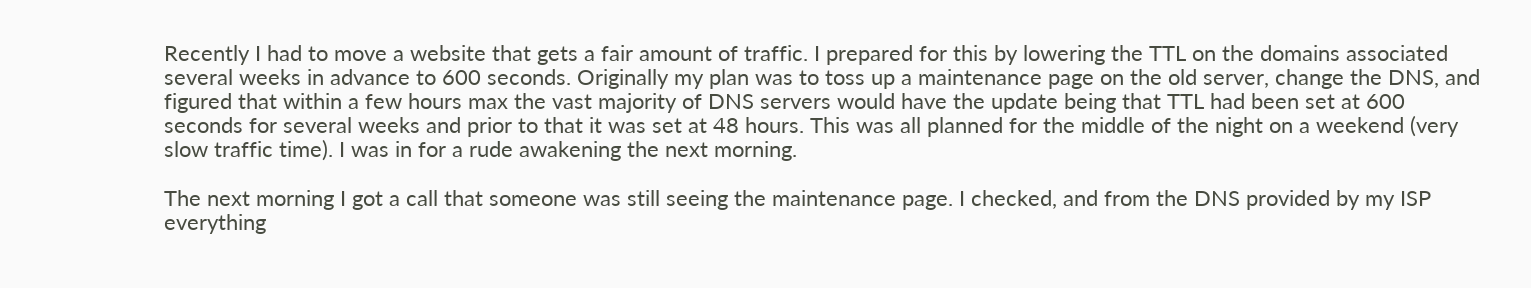Recently I had to move a website that gets a fair amount of traffic. I prepared for this by lowering the TTL on the domains associated several weeks in advance to 600 seconds. Originally my plan was to toss up a maintenance page on the old server, change the DNS, and figured that within a few hours max the vast majority of DNS servers would have the update being that TTL had been set at 600 seconds for several weeks and prior to that it was set at 48 hours. This was all planned for the middle of the night on a weekend (very slow traffic time). I was in for a rude awakening the next morning.

The next morning I got a call that someone was still seeing the maintenance page. I checked, and from the DNS provided by my ISP everything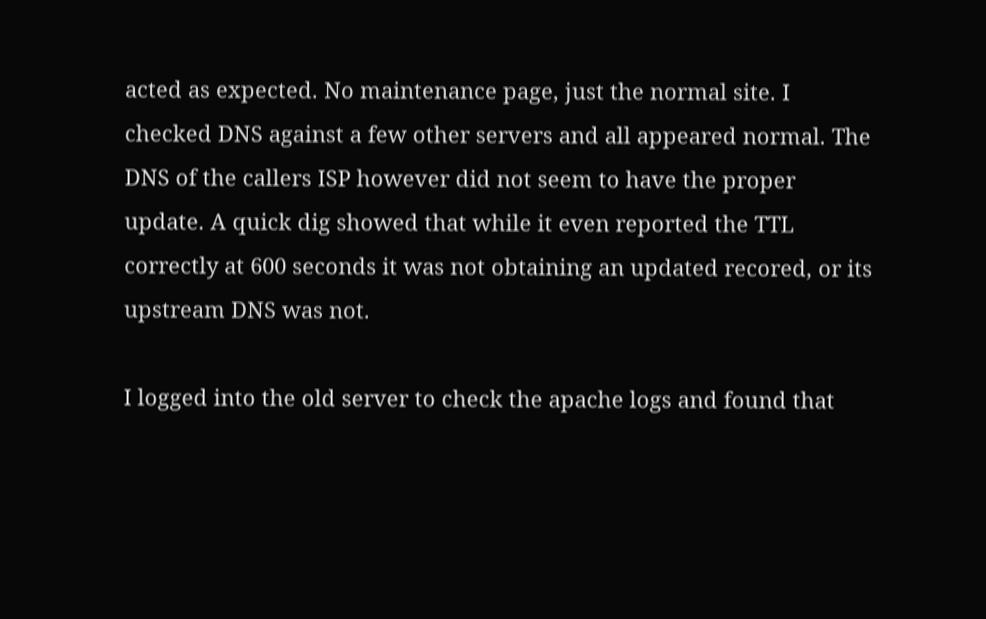acted as expected. No maintenance page, just the normal site. I checked DNS against a few other servers and all appeared normal. The DNS of the callers ISP however did not seem to have the proper update. A quick dig showed that while it even reported the TTL correctly at 600 seconds it was not obtaining an updated recored, or its upstream DNS was not.

I logged into the old server to check the apache logs and found that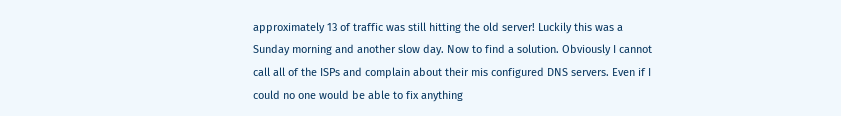approximately 13 of traffic was still hitting the old server! Luckily this was a Sunday morning and another slow day. Now to find a solution. Obviously I cannot call all of the ISPs and complain about their mis configured DNS servers. Even if I could no one would be able to fix anything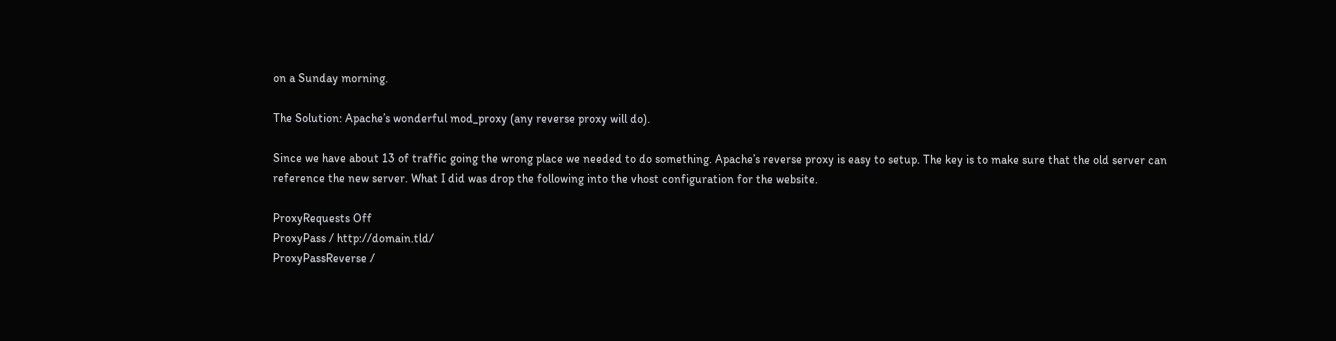on a Sunday morning.

The Solution: Apache’s wonderful mod_proxy (any reverse proxy will do).

Since we have about 13 of traffic going the wrong place we needed to do something. Apache’s reverse proxy is easy to setup. The key is to make sure that the old server can reference the new server. What I did was drop the following into the vhost configuration for the website.

ProxyRequests Off
ProxyPass / http://domain.tld/
ProxyPassReverse /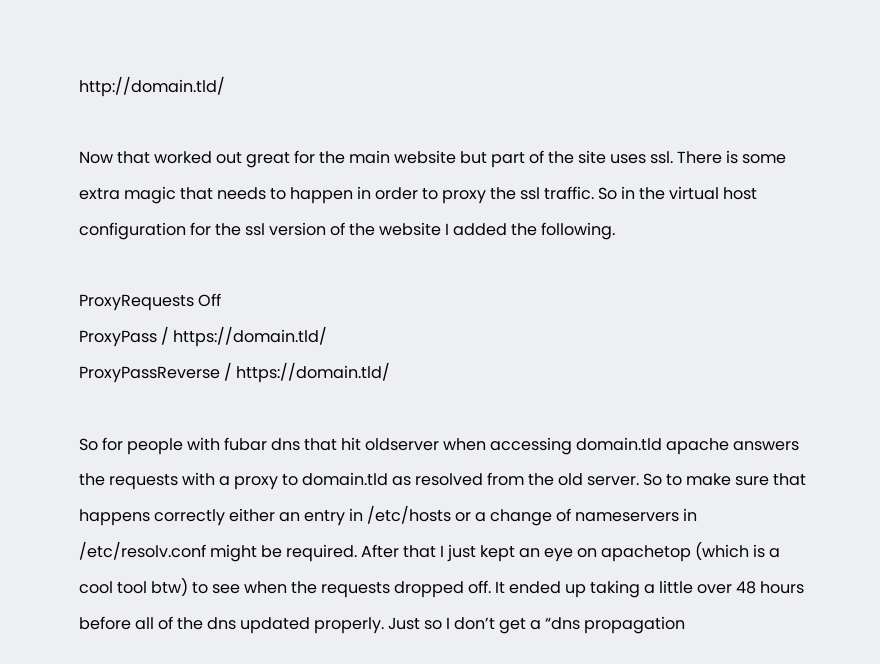http://domain.tld/

Now that worked out great for the main website but part of the site uses ssl. There is some extra magic that needs to happen in order to proxy the ssl traffic. So in the virtual host configuration for the ssl version of the website I added the following.

ProxyRequests Off
ProxyPass / https://domain.tld/
ProxyPassReverse / https://domain.tld/

So for people with fubar dns that hit oldserver when accessing domain.tld apache answers the requests with a proxy to domain.tld as resolved from the old server. So to make sure that happens correctly either an entry in /etc/hosts or a change of nameservers in /etc/resolv.conf might be required. After that I just kept an eye on apachetop (which is a cool tool btw) to see when the requests dropped off. It ended up taking a little over 48 hours before all of the dns updated properly. Just so I don’t get a “dns propagation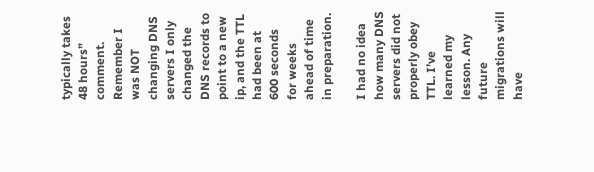typically takes 48 hours” comment. Remember I was NOT changing DNS servers I only changed the DNS records to point to a new ip, and the TTL had been at 600 seconds for weeks ahead of time in preparation.

I had no idea how many DNS servers did not properly obey TTL. I’ve learned my lesson. Any future migrations will have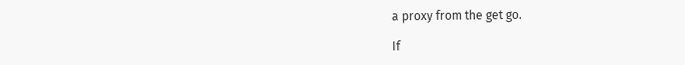a proxy from the get go.

If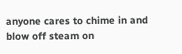anyone cares to chime in and blow off steam on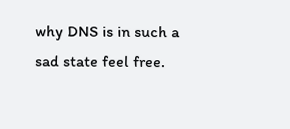why DNS is in such a sad state feel free.